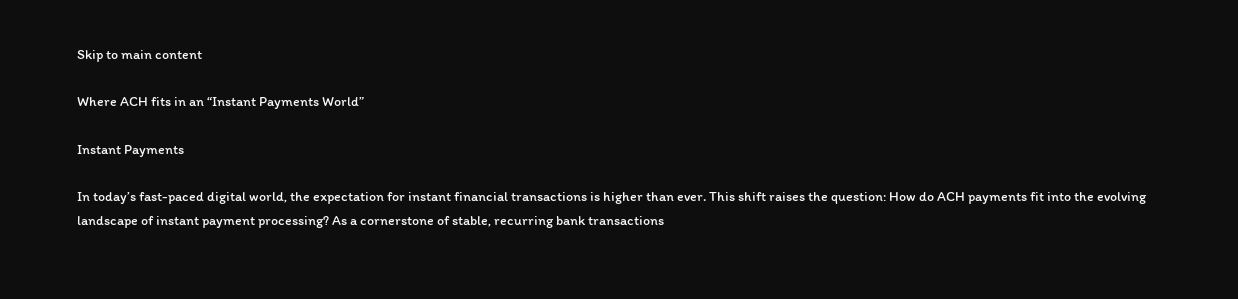Skip to main content

Where ACH fits in an “Instant Payments World”

Instant Payments

In today’s fast-paced digital world, the expectation for instant financial transactions is higher than ever. This shift raises the question: How do ACH payments fit into the evolving landscape of instant payment processing? As a cornerstone of stable, recurring bank transactions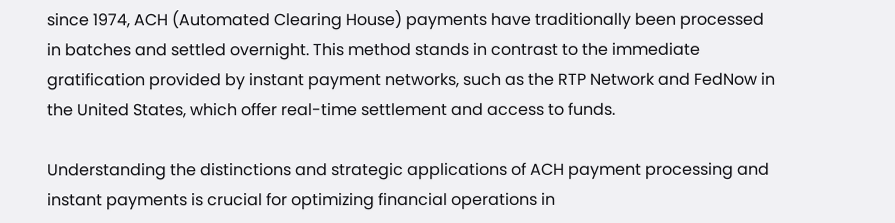since 1974, ACH (Automated Clearing House) payments have traditionally been processed in batches and settled overnight. This method stands in contrast to the immediate gratification provided by instant payment networks, such as the RTP Network and FedNow in the United States, which offer real-time settlement and access to funds.

Understanding the distinctions and strategic applications of ACH payment processing and instant payments is crucial for optimizing financial operations in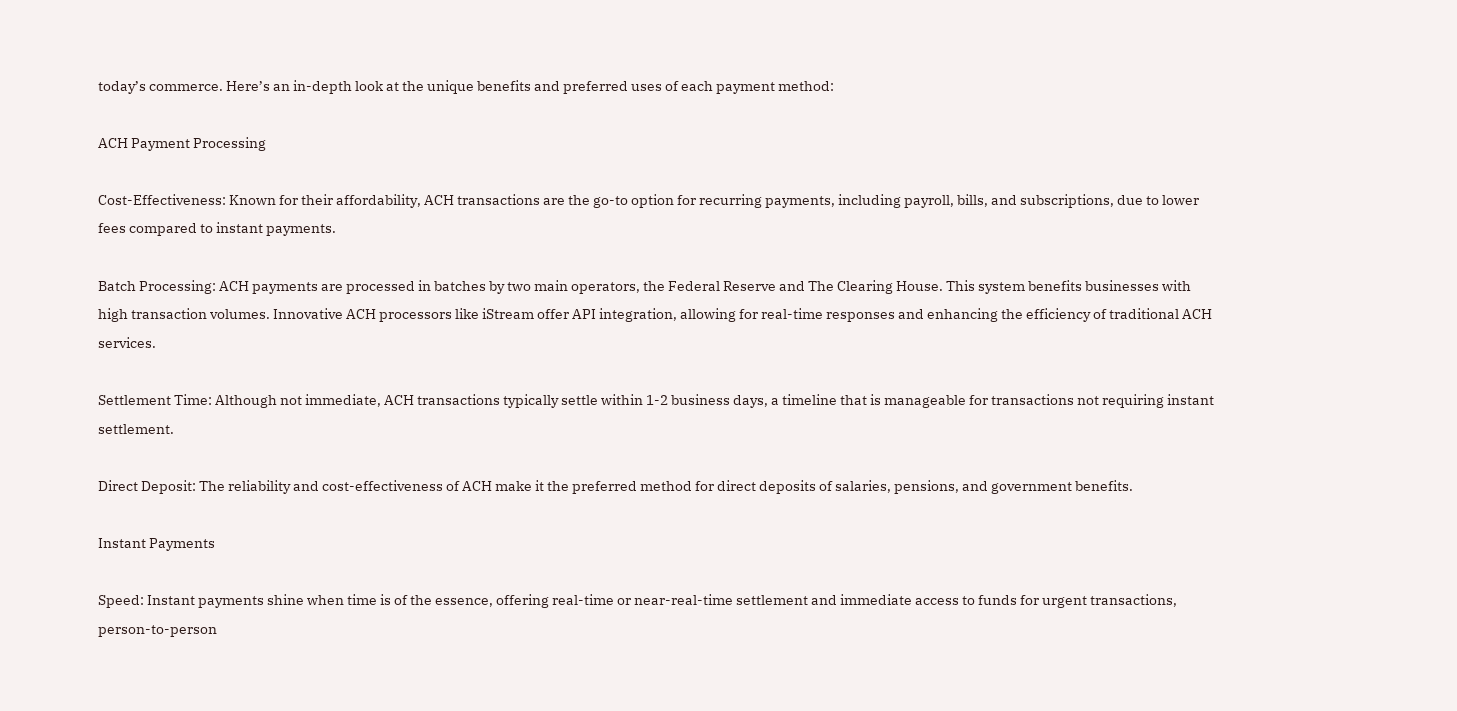today’s commerce. Here’s an in-depth look at the unique benefits and preferred uses of each payment method:

ACH Payment Processing

Cost-Effectiveness: Known for their affordability, ACH transactions are the go-to option for recurring payments, including payroll, bills, and subscriptions, due to lower fees compared to instant payments.

Batch Processing: ACH payments are processed in batches by two main operators, the Federal Reserve and The Clearing House. This system benefits businesses with high transaction volumes. Innovative ACH processors like iStream offer API integration, allowing for real-time responses and enhancing the efficiency of traditional ACH services.

Settlement Time: Although not immediate, ACH transactions typically settle within 1-2 business days, a timeline that is manageable for transactions not requiring instant settlement.

Direct Deposit: The reliability and cost-effectiveness of ACH make it the preferred method for direct deposits of salaries, pensions, and government benefits.

Instant Payments

Speed: Instant payments shine when time is of the essence, offering real-time or near-real-time settlement and immediate access to funds for urgent transactions, person-to-person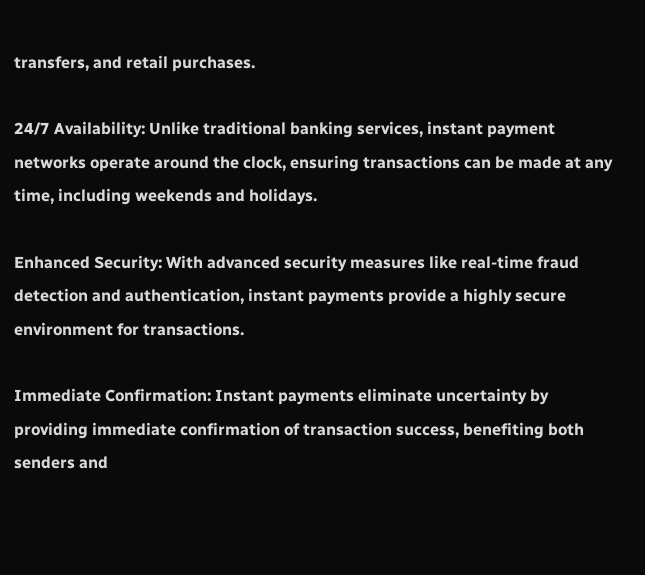transfers, and retail purchases.

24/7 Availability: Unlike traditional banking services, instant payment networks operate around the clock, ensuring transactions can be made at any time, including weekends and holidays.

Enhanced Security: With advanced security measures like real-time fraud detection and authentication, instant payments provide a highly secure environment for transactions.

Immediate Confirmation: Instant payments eliminate uncertainty by providing immediate confirmation of transaction success, benefiting both senders and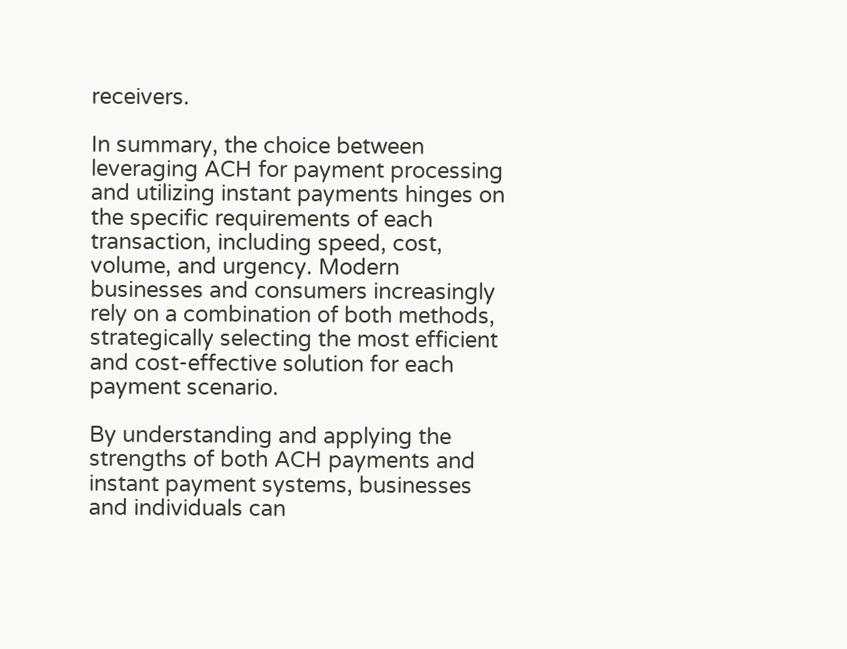receivers.

In summary, the choice between leveraging ACH for payment processing and utilizing instant payments hinges on the specific requirements of each transaction, including speed, cost, volume, and urgency. Modern businesses and consumers increasingly rely on a combination of both methods, strategically selecting the most efficient and cost-effective solution for each payment scenario.

By understanding and applying the strengths of both ACH payments and instant payment systems, businesses and individuals can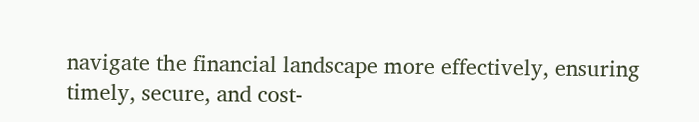navigate the financial landscape more effectively, ensuring timely, secure, and cost-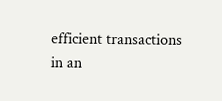efficient transactions in an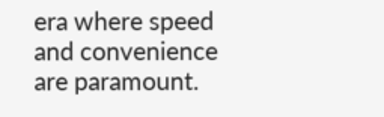era where speed and convenience are paramount.